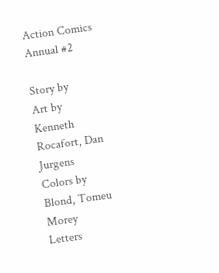Action Comics Annual #2

Story by
Art by
Kenneth Rocafort, Dan Jurgens
Colors by
Blond, Tomeu Morey
Letters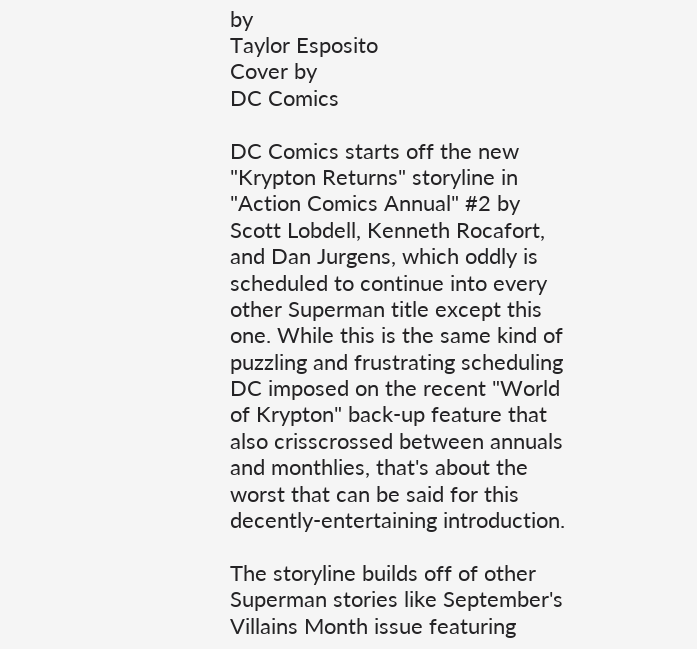by
Taylor Esposito
Cover by
DC Comics

DC Comics starts off the new "Krypton Returns" storyline in "Action Comics Annual" #2 by Scott Lobdell, Kenneth Rocafort, and Dan Jurgens, which oddly is scheduled to continue into every other Superman title except this one. While this is the same kind of puzzling and frustrating scheduling DC imposed on the recent "World of Krypton" back-up feature that also crisscrossed between annuals and monthlies, that's about the worst that can be said for this decently-entertaining introduction.

The storyline builds off of other Superman stories like September's Villains Month issue featuring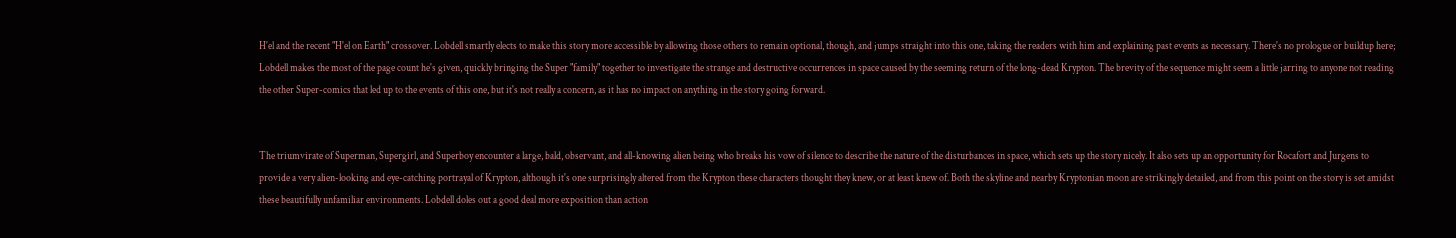H'el and the recent "H'el on Earth" crossover. Lobdell smartly elects to make this story more accessible by allowing those others to remain optional, though, and jumps straight into this one, taking the readers with him and explaining past events as necessary. There's no prologue or buildup here; Lobdell makes the most of the page count he's given, quickly bringing the Super "family" together to investigate the strange and destructive occurrences in space caused by the seeming return of the long-dead Krypton. The brevity of the sequence might seem a little jarring to anyone not reading the other Super-comics that led up to the events of this one, but it's not really a concern, as it has no impact on anything in the story going forward.


The triumvirate of Superman, Supergirl, and Superboy encounter a large, bald, observant, and all-knowing alien being who breaks his vow of silence to describe the nature of the disturbances in space, which sets up the story nicely. It also sets up an opportunity for Rocafort and Jurgens to provide a very alien-looking and eye-catching portrayal of Krypton, although it's one surprisingly altered from the Krypton these characters thought they knew, or at least knew of. Both the skyline and nearby Kryptonian moon are strikingly detailed, and from this point on the story is set amidst these beautifully unfamiliar environments. Lobdell doles out a good deal more exposition than action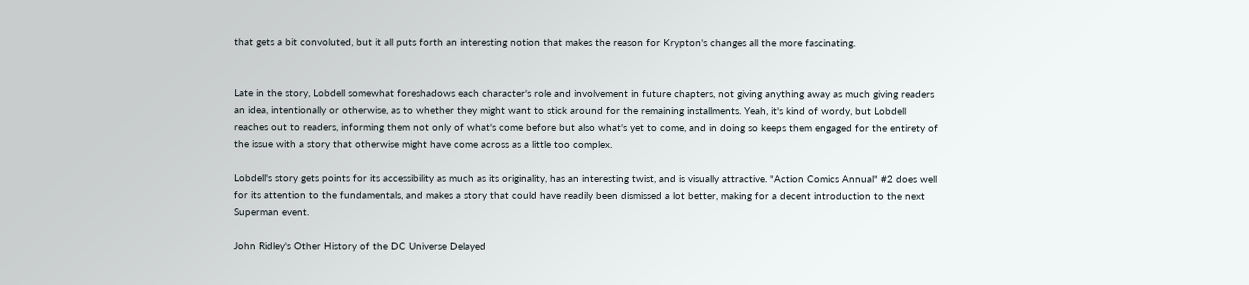that gets a bit convoluted, but it all puts forth an interesting notion that makes the reason for Krypton's changes all the more fascinating.


Late in the story, Lobdell somewhat foreshadows each character's role and involvement in future chapters, not giving anything away as much giving readers an idea, intentionally or otherwise, as to whether they might want to stick around for the remaining installments. Yeah, it's kind of wordy, but Lobdell reaches out to readers, informing them not only of what's come before but also what's yet to come, and in doing so keeps them engaged for the entirety of the issue with a story that otherwise might have come across as a little too complex.

Lobdell's story gets points for its accessibility as much as its originality, has an interesting twist, and is visually attractive. "Action Comics Annual" #2 does well for its attention to the fundamentals, and makes a story that could have readily been dismissed a lot better, making for a decent introduction to the next Superman event.

John Ridley's Other History of the DC Universe Delayed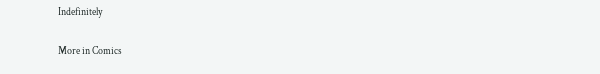Indefinitely

More in Comics